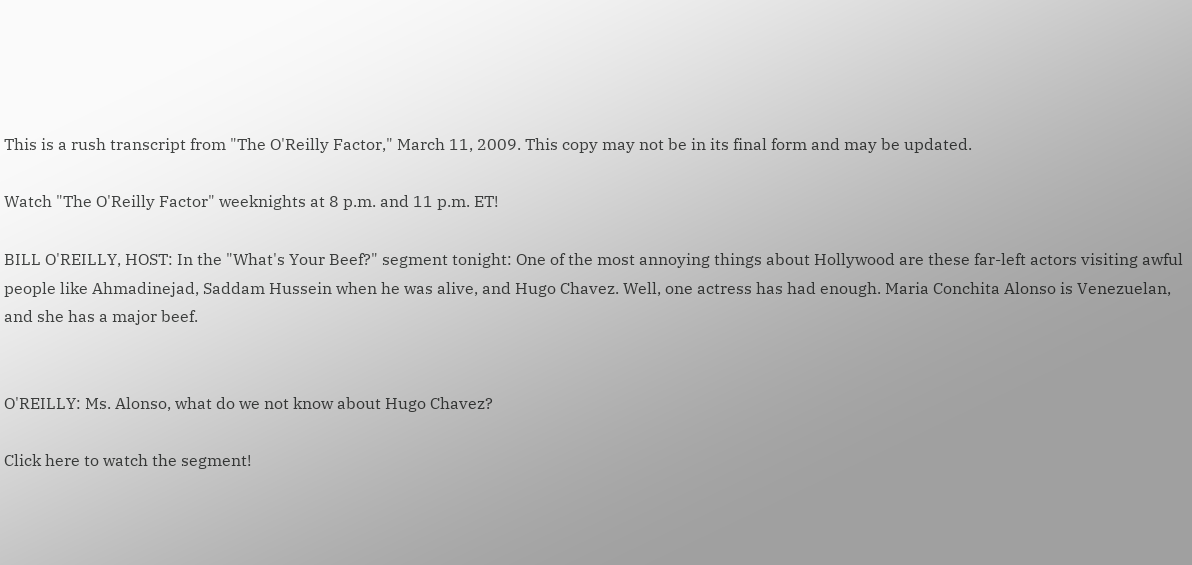This is a rush transcript from "The O'Reilly Factor," March 11, 2009. This copy may not be in its final form and may be updated.

Watch "The O'Reilly Factor" weeknights at 8 p.m. and 11 p.m. ET!

BILL O'REILLY, HOST: In the "What's Your Beef?" segment tonight: One of the most annoying things about Hollywood are these far-left actors visiting awful people like Ahmadinejad, Saddam Hussein when he was alive, and Hugo Chavez. Well, one actress has had enough. Maria Conchita Alonso is Venezuelan, and she has a major beef.


O'REILLY: Ms. Alonso, what do we not know about Hugo Chavez?

Click here to watch the segment!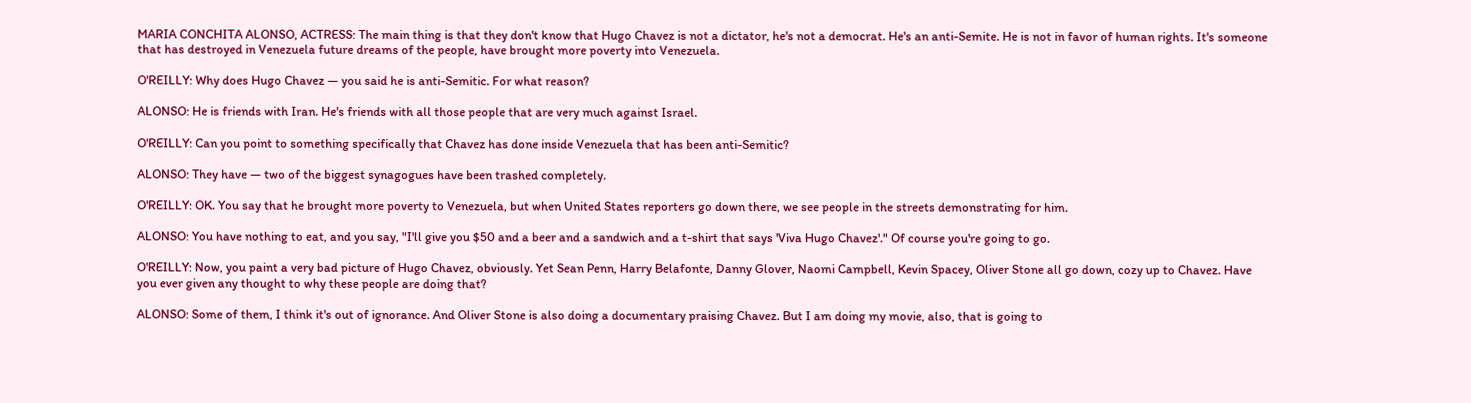MARIA CONCHITA ALONSO, ACTRESS: The main thing is that they don't know that Hugo Chavez is not a dictator, he's not a democrat. He's an anti-Semite. He is not in favor of human rights. It's someone that has destroyed in Venezuela future dreams of the people, have brought more poverty into Venezuela.

O'REILLY: Why does Hugo Chavez — you said he is anti-Semitic. For what reason?

ALONSO: He is friends with Iran. He's friends with all those people that are very much against Israel.

O'REILLY: Can you point to something specifically that Chavez has done inside Venezuela that has been anti-Semitic?

ALONSO: They have — two of the biggest synagogues have been trashed completely.

O'REILLY: OK. You say that he brought more poverty to Venezuela, but when United States reporters go down there, we see people in the streets demonstrating for him.

ALONSO: You have nothing to eat, and you say, "I'll give you $50 and a beer and a sandwich and a t-shirt that says 'Viva Hugo Chavez'." Of course you're going to go.

O'REILLY: Now, you paint a very bad picture of Hugo Chavez, obviously. Yet Sean Penn, Harry Belafonte, Danny Glover, Naomi Campbell, Kevin Spacey, Oliver Stone all go down, cozy up to Chavez. Have you ever given any thought to why these people are doing that?

ALONSO: Some of them, I think it's out of ignorance. And Oliver Stone is also doing a documentary praising Chavez. But I am doing my movie, also, that is going to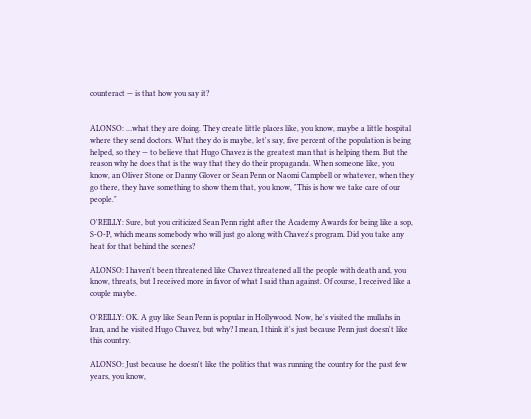counteract — is that how you say it?


ALONSO: …what they are doing. They create little places like, you know, maybe a little hospital where they send doctors. What they do is maybe, let's say, five percent of the population is being helped, so they — to believe that Hugo Chavez is the greatest man that is helping them. But the reason why he does that is the way that they do their propaganda. When someone like, you know, an Oliver Stone or Danny Glover or Sean Penn or Naomi Campbell or whatever, when they go there, they have something to show them that, you know, "This is how we take care of our people."

O'REILLY: Sure, but you criticized Sean Penn right after the Academy Awards for being like a sop, S-O-P, which means somebody who will just go along with Chavez's program. Did you take any heat for that behind the scenes?

ALONSO: I haven't been threatened like Chavez threatened all the people with death and, you know, threats, but I received more in favor of what I said than against. Of course, I received like a couple maybe.

O'REILLY: OK. A guy like Sean Penn is popular in Hollywood. Now, he's visited the mullahs in Iran, and he visited Hugo Chavez, but why? I mean, I think it's just because Penn just doesn't like this country.

ALONSO: Just because he doesn't like the politics that was running the country for the past few years, you know,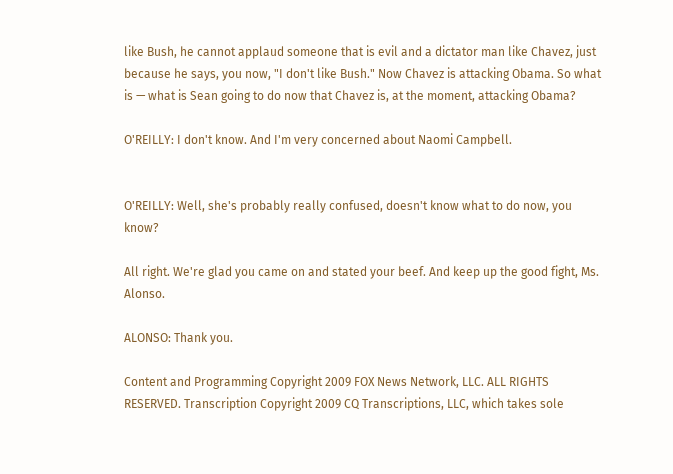like Bush, he cannot applaud someone that is evil and a dictator man like Chavez, just because he says, you now, "I don't like Bush." Now Chavez is attacking Obama. So what is — what is Sean going to do now that Chavez is, at the moment, attacking Obama?

O'REILLY: I don't know. And I'm very concerned about Naomi Campbell.


O'REILLY: Well, she's probably really confused, doesn't know what to do now, you know?

All right. We're glad you came on and stated your beef. And keep up the good fight, Ms. Alonso.

ALONSO: Thank you.

Content and Programming Copyright 2009 FOX News Network, LLC. ALL RIGHTS RESERVED. Transcription Copyright 2009 CQ Transcriptions, LLC, which takes sole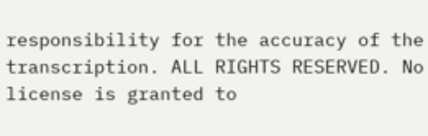responsibility for the accuracy of the transcription. ALL RIGHTS RESERVED. No license is granted to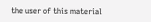the user of this material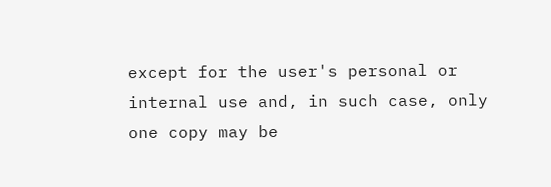except for the user's personal or internal use and, in such case, only one copy may be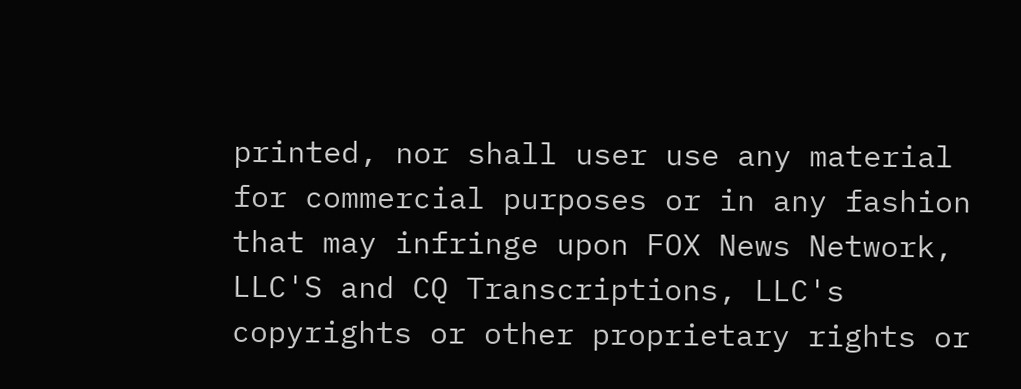printed, nor shall user use any material for commercial purposes or in any fashion that may infringe upon FOX News Network, LLC'S and CQ Transcriptions, LLC's copyrights or other proprietary rights or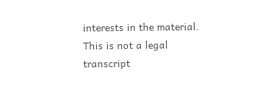interests in the material. This is not a legal transcript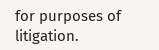for purposes of litigation.